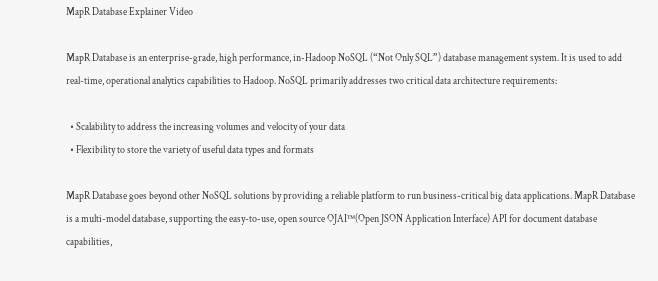MapR Database Explainer Video

MapR Database is an enterprise-grade, high performance, in-Hadoop NoSQL (“Not Only SQL”) database management system. It is used to add real-time, operational analytics capabilities to Hadoop. NoSQL primarily addresses two critical data architecture requirements:

  • Scalability to address the increasing volumes and velocity of your data
  • Flexibility to store the variety of useful data types and formats

MapR Database goes beyond other NoSQL solutions by providing a reliable platform to run business-critical big data applications. MapR Database is a multi-model database, supporting the easy-to-use, open source OJAI™(Open JSON Application Interface) API for document database capabilities,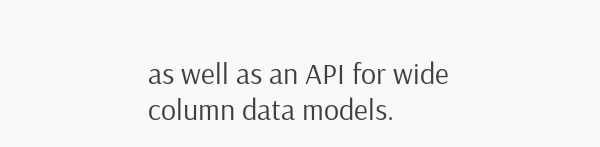as well as an API for wide column data models.